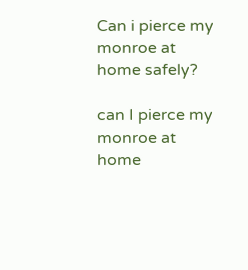Can i pierce my monroe at home safely?

can I pierce my monroe at home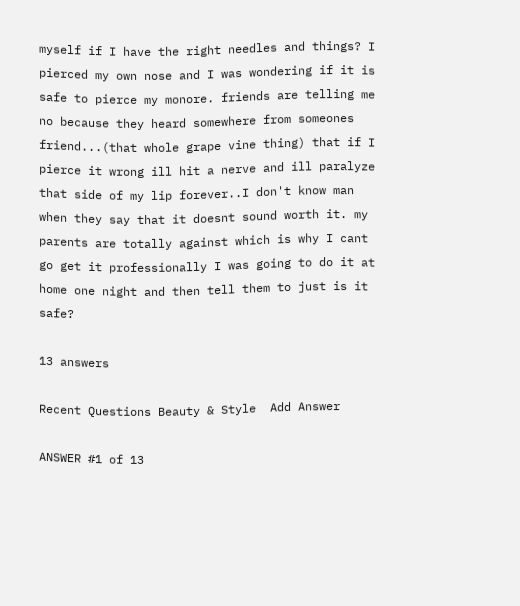myself if I have the right needles and things? I pierced my own nose and I was wondering if it is safe to pierce my monore. friends are telling me no because they heard somewhere from someones friend...(that whole grape vine thing) that if I pierce it wrong ill hit a nerve and ill paralyze that side of my lip forever..I don't know man when they say that it doesnt sound worth it. my parents are totally against which is why I cant go get it professionally I was going to do it at home one night and then tell them to just is it safe?

13 answers

Recent Questions Beauty & Style  Add Answer

ANSWER #1 of 13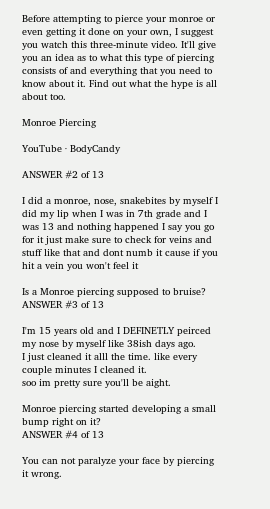Before attempting to pierce your monroe or even getting it done on your own, I suggest you watch this three-minute video. It'll give you an idea as to what this type of piercing consists of and everything that you need to know about it. Find out what the hype is all about too.

Monroe Piercing

YouTube · BodyCandy

ANSWER #2 of 13

I did a monroe, nose, snakebites by myself I did my lip when I was in 7th grade and I was 13 and nothing happened I say you go for it just make sure to check for veins and stuff like that and dont numb it cause if you hit a vein you won't feel it

Is a Monroe piercing supposed to bruise?
ANSWER #3 of 13

I'm 15 years old and I DEFINETLY peirced my nose by myself like 38ish days ago.
I just cleaned it alll the time. like every couple minutes I cleaned it.
soo im pretty sure you'll be aight.

Monroe piercing started developing a small bump right on it?
ANSWER #4 of 13

You can not paralyze your face by piercing it wrong.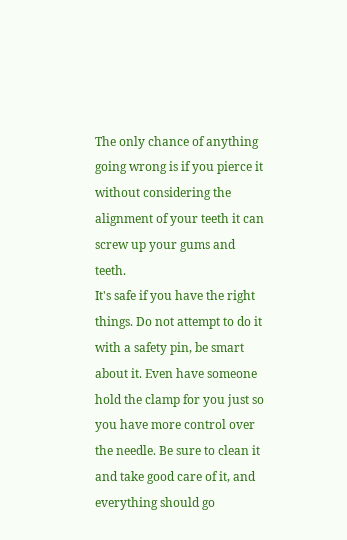The only chance of anything going wrong is if you pierce it without considering the alignment of your teeth it can screw up your gums and teeth.
It's safe if you have the right things. Do not attempt to do it with a safety pin, be smart about it. Even have someone hold the clamp for you just so you have more control over the needle. Be sure to clean it and take good care of it, and everything should go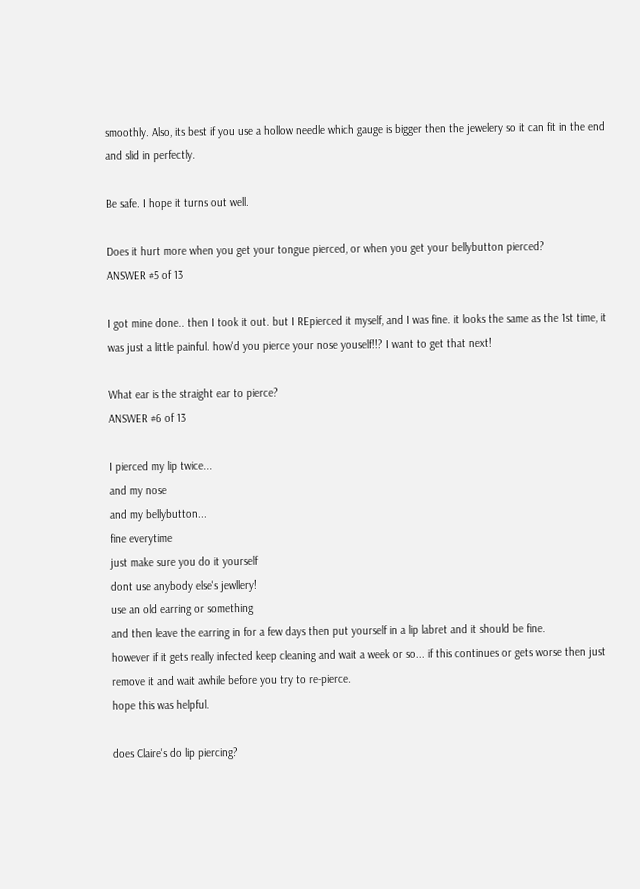smoothly. Also, its best if you use a hollow needle which gauge is bigger then the jewelery so it can fit in the end and slid in perfectly.

Be safe. I hope it turns out well.

Does it hurt more when you get your tongue pierced, or when you get your bellybutton pierced?
ANSWER #5 of 13

I got mine done.. then I took it out. but I REpierced it myself, and I was fine. it looks the same as the 1st time, it was just a little painful. how'd you pierce your nose youself!!? I want to get that next!

What ear is the straight ear to pierce?
ANSWER #6 of 13

I pierced my lip twice...
and my nose
and my bellybutton...
fine everytime
just make sure you do it yourself
dont use anybody else's jewllery!
use an old earring or something
and then leave the earring in for a few days then put yourself in a lip labret and it should be fine.
however if it gets really infected keep cleaning and wait a week or so... if this continues or gets worse then just remove it and wait awhile before you try to re-pierce.
hope this was helpful.

does Claire's do lip piercing?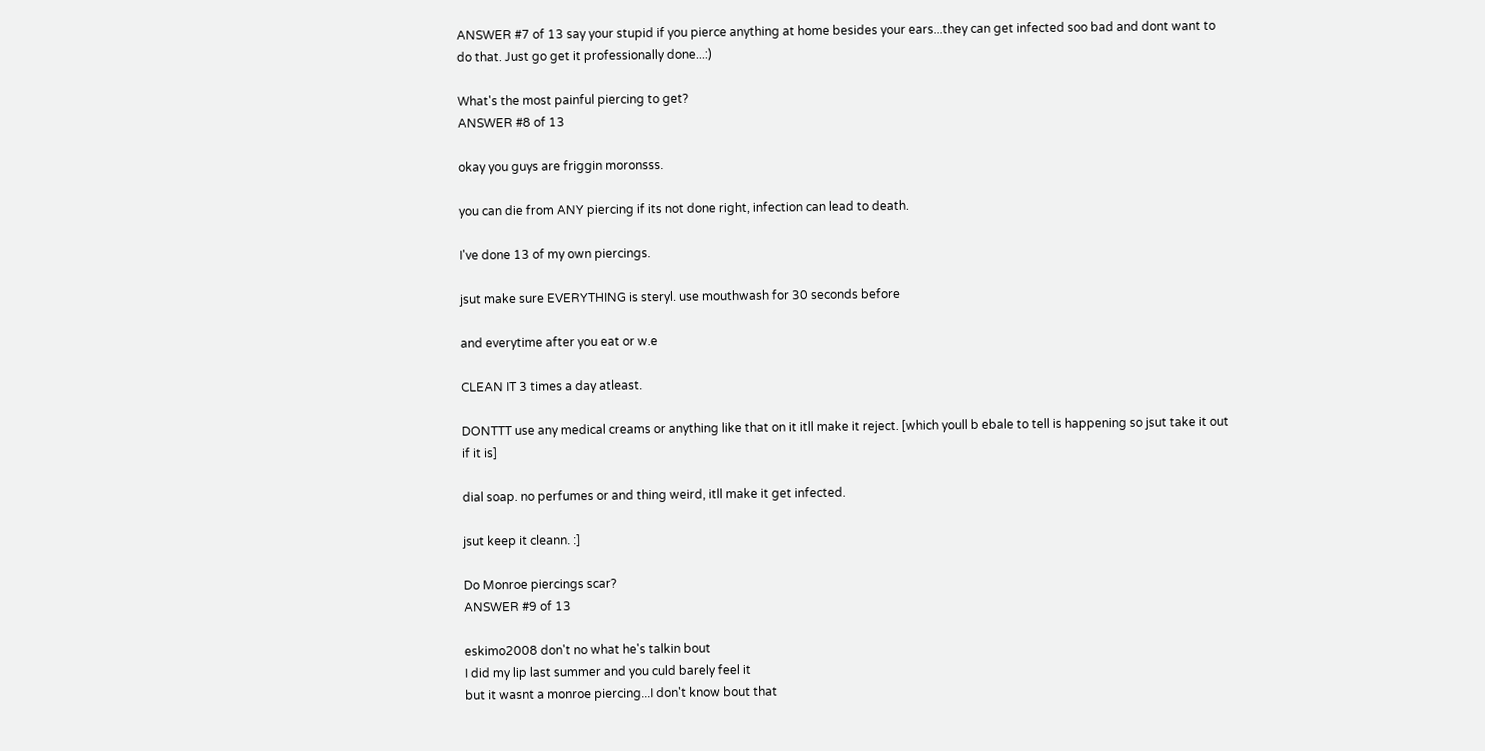ANSWER #7 of 13 say your stupid if you pierce anything at home besides your ears...they can get infected soo bad and dont want to do that. Just go get it professionally done...:)

What's the most painful piercing to get?
ANSWER #8 of 13

okay you guys are friggin moronsss.

you can die from ANY piercing if its not done right, infection can lead to death.

I've done 13 of my own piercings.

jsut make sure EVERYTHING is steryl. use mouthwash for 30 seconds before

and everytime after you eat or w.e

CLEAN IT 3 times a day atleast.

DONTTT use any medical creams or anything like that on it itll make it reject. [which youll b ebale to tell is happening so jsut take it out if it is]

dial soap. no perfumes or and thing weird, itll make it get infected.

jsut keep it cleann. :]

Do Monroe piercings scar?
ANSWER #9 of 13

eskimo2008 don't no what he's talkin bout
I did my lip last summer and you culd barely feel it
but it wasnt a monroe piercing...I don't know bout that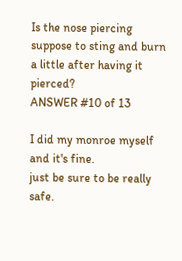Is the nose piercing suppose to sting and burn a little after having it pierced?
ANSWER #10 of 13

I did my monroe myself and it's fine.
just be sure to be really safe.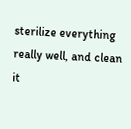sterilize everything really well, and clean it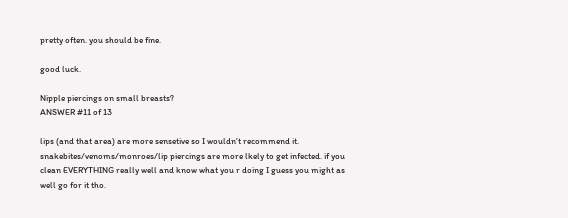pretty often. you should be fine.

good luck.

Nipple piercings on small breasts?
ANSWER #11 of 13

lips (and that area) are more sensetive so I wouldn't recommend it. snakebites/venoms/monroes/lip piercings are more lkely to get infected. if you clean EVERYTHING really well and know what you r doing I guess you might as well go for it tho.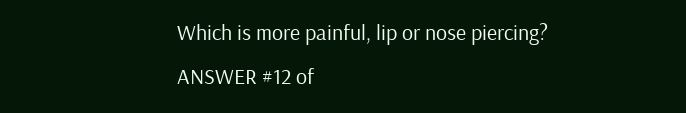Which is more painful, lip or nose piercing?
ANSWER #12 of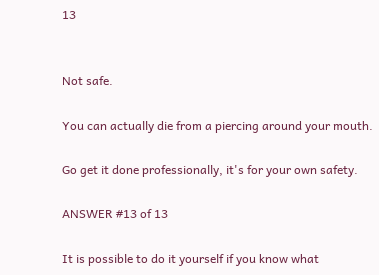13


Not safe.

You can actually die from a piercing around your mouth.

Go get it done professionally, it's for your own safety.

ANSWER #13 of 13

It is possible to do it yourself if you know what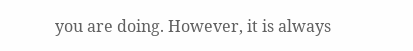you are doing. However, it is always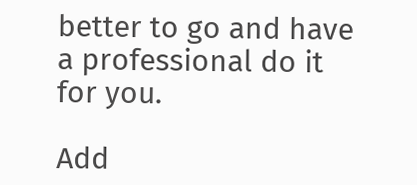better to go and have a professional do it for you.

Add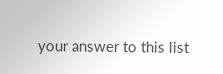your answer to this list